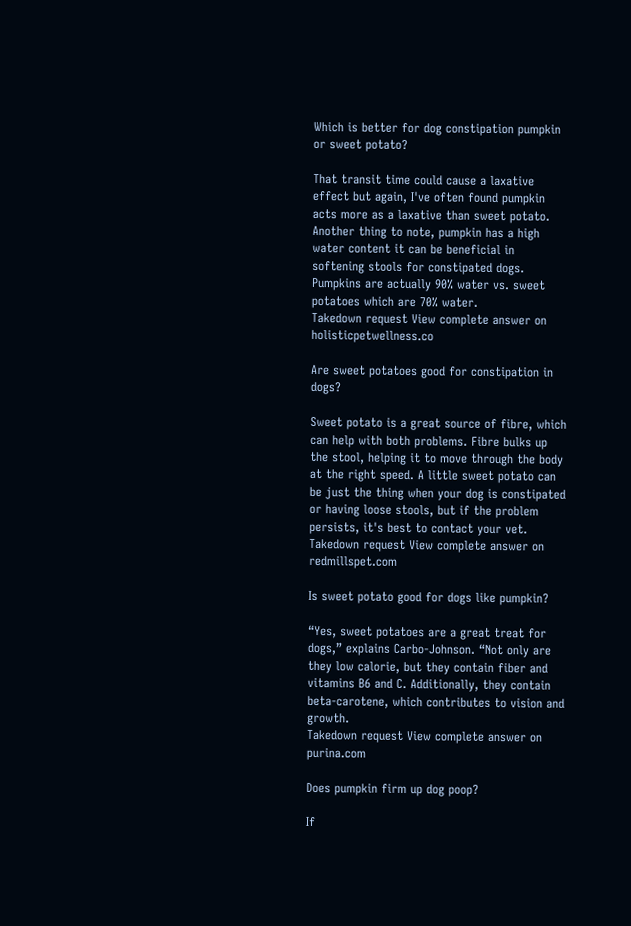Which is better for dog constipation pumpkin or sweet potato?

That transit time could cause a laxative effect but again, I've often found pumpkin acts more as a laxative than sweet potato. Another thing to note, pumpkin has a high water content it can be beneficial in softening stools for constipated dogs. Pumpkins are actually 90% water vs. sweet potatoes which are 70% water.
Takedown request View complete answer on holisticpetwellness.co

Are sweet potatoes good for constipation in dogs?

Sweet potato is a great source of fibre, which can help with both problems. Fibre bulks up the stool, helping it to move through the body at the right speed. A little sweet potato can be just the thing when your dog is constipated or having loose stools, but if the problem persists, it's best to contact your vet.
Takedown request View complete answer on redmillspet.com

Is sweet potato good for dogs like pumpkin?

“Yes, sweet potatoes are a great treat for dogs,” explains Carbo-Johnson. “Not only are they low calorie, but they contain fiber and vitamins B6 and C. Additionally, they contain beta-carotene, which contributes to vision and growth.
Takedown request View complete answer on purina.com

Does pumpkin firm up dog poop?

If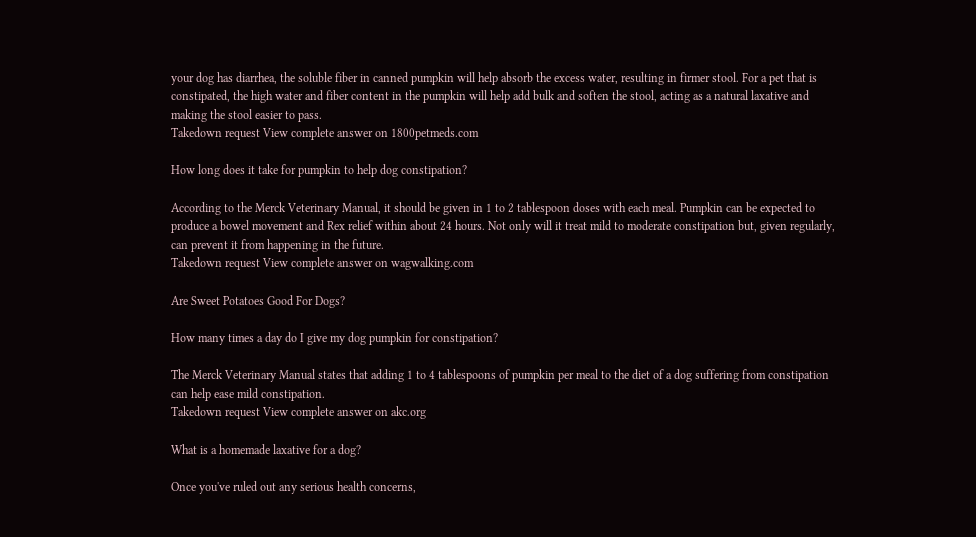your dog has diarrhea, the soluble fiber in canned pumpkin will help absorb the excess water, resulting in firmer stool. For a pet that is constipated, the high water and fiber content in the pumpkin will help add bulk and soften the stool, acting as a natural laxative and making the stool easier to pass.
Takedown request View complete answer on 1800petmeds.com

How long does it take for pumpkin to help dog constipation?

According to the Merck Veterinary Manual, it should be given in 1 to 2 tablespoon doses with each meal. Pumpkin can be expected to produce a bowel movement and Rex relief within about 24 hours. Not only will it treat mild to moderate constipation but, given regularly, can prevent it from happening in the future.
Takedown request View complete answer on wagwalking.com

Are Sweet Potatoes Good For Dogs?

How many times a day do I give my dog pumpkin for constipation?

The Merck Veterinary Manual states that adding 1 to 4 tablespoons of pumpkin per meal to the diet of a dog suffering from constipation can help ease mild constipation.
Takedown request View complete answer on akc.org

What is a homemade laxative for a dog?

Once you've ruled out any serious health concerns,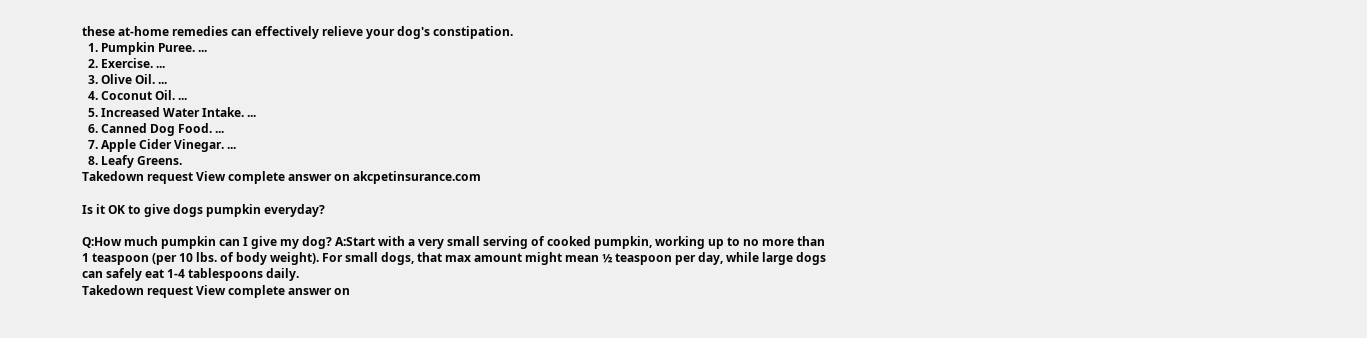these at-home remedies can effectively relieve your dog's constipation.
  1. Pumpkin Puree. ...
  2. Exercise. ...
  3. Olive Oil. ...
  4. Coconut Oil. ...
  5. Increased Water Intake. ...
  6. Canned Dog Food. ...
  7. Apple Cider Vinegar. ...
  8. Leafy Greens.
Takedown request View complete answer on akcpetinsurance.com

Is it OK to give dogs pumpkin everyday?

Q:How much pumpkin can I give my dog? A:Start with a very small serving of cooked pumpkin, working up to no more than 1 teaspoon (per 10 lbs. of body weight). For small dogs, that max amount might mean ½ teaspoon per day, while large dogs can safely eat 1-4 tablespoons daily.
Takedown request View complete answer on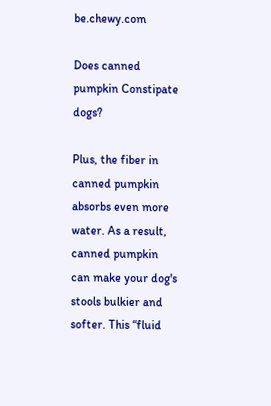be.chewy.com

Does canned pumpkin Constipate dogs?

Plus, the fiber in canned pumpkin absorbs even more water. As a result, canned pumpkin can make your dog's stools bulkier and softer. This “fluid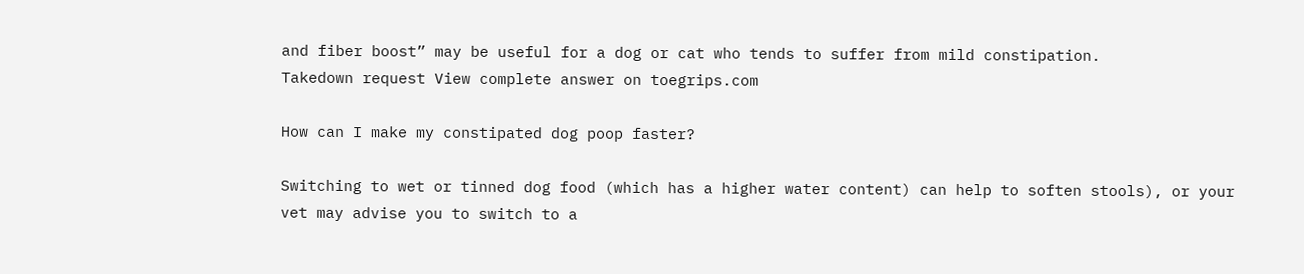and fiber boost” may be useful for a dog or cat who tends to suffer from mild constipation.
Takedown request View complete answer on toegrips.com

How can I make my constipated dog poop faster?

Switching to wet or tinned dog food (which has a higher water content) can help to soften stools), or your vet may advise you to switch to a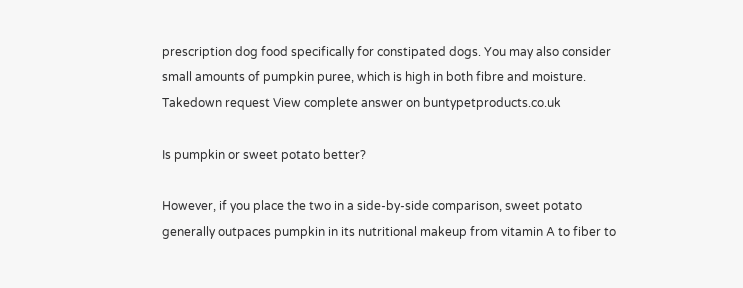prescription dog food specifically for constipated dogs. You may also consider small amounts of pumpkin puree, which is high in both fibre and moisture.
Takedown request View complete answer on buntypetproducts.co.uk

Is pumpkin or sweet potato better?

However, if you place the two in a side-by-side comparison, sweet potato generally outpaces pumpkin in its nutritional makeup from vitamin A to fiber to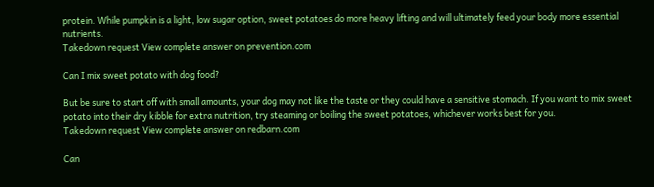protein. While pumpkin is a light, low sugar option, sweet potatoes do more heavy lifting and will ultimately feed your body more essential nutrients.
Takedown request View complete answer on prevention.com

Can I mix sweet potato with dog food?

But be sure to start off with small amounts, your dog may not like the taste or they could have a sensitive stomach. If you want to mix sweet potato into their dry kibble for extra nutrition, try steaming or boiling the sweet potatoes, whichever works best for you.
Takedown request View complete answer on redbarn.com

Can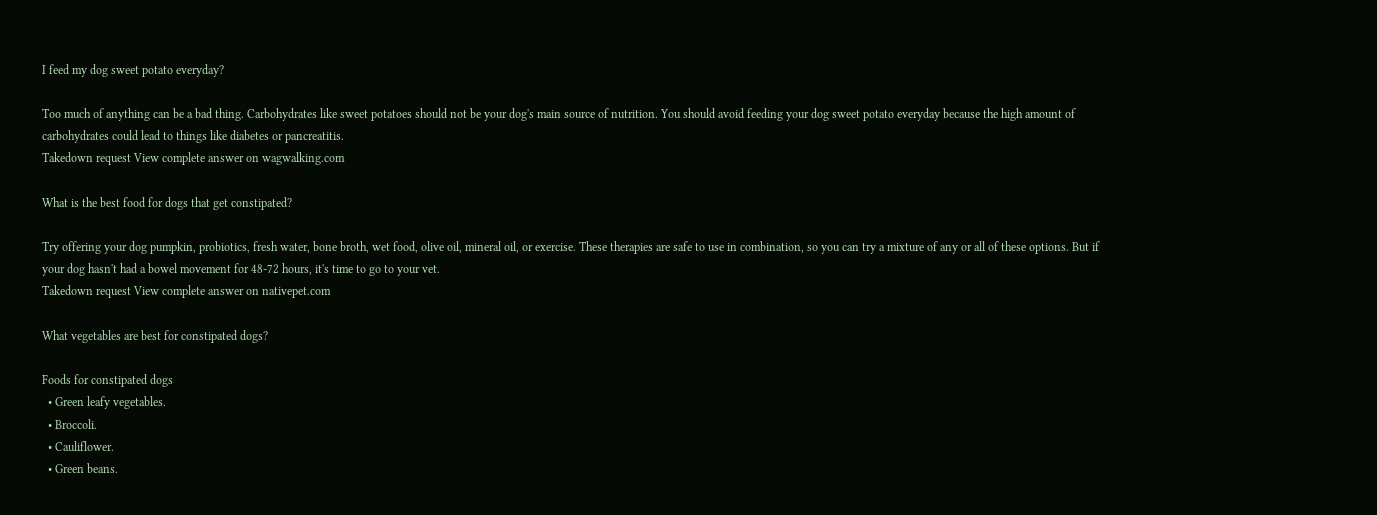I feed my dog sweet potato everyday?

Too much of anything can be a bad thing. Carbohydrates like sweet potatoes should not be your dog's main source of nutrition. You should avoid feeding your dog sweet potato everyday because the high amount of carbohydrates could lead to things like diabetes or pancreatitis.
Takedown request View complete answer on wagwalking.com

What is the best food for dogs that get constipated?

Try offering your dog pumpkin, probiotics, fresh water, bone broth, wet food, olive oil, mineral oil, or exercise. These therapies are safe to use in combination, so you can try a mixture of any or all of these options. But if your dog hasn't had a bowel movement for 48-72 hours, it's time to go to your vet.
Takedown request View complete answer on nativepet.com

What vegetables are best for constipated dogs?

Foods for constipated dogs
  • Green leafy vegetables.
  • Broccoli.
  • Cauliflower.
  • Green beans.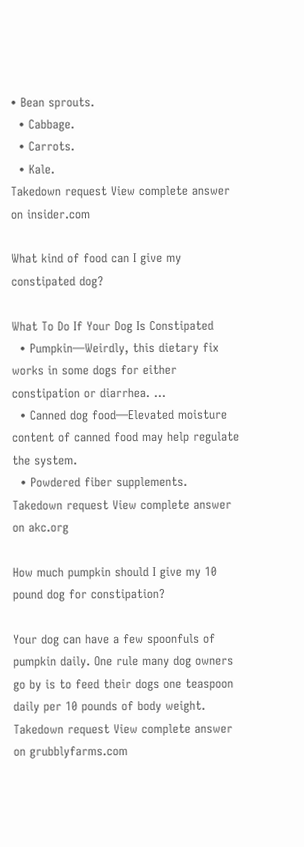• Bean sprouts.
  • Cabbage.
  • Carrots.
  • Kale.
Takedown request View complete answer on insider.com

What kind of food can I give my constipated dog?

What To Do If Your Dog Is Constipated
  • Pumpkin—Weirdly, this dietary fix works in some dogs for either constipation or diarrhea. ...
  • Canned dog food—Elevated moisture content of canned food may help regulate the system.
  • Powdered fiber supplements.
Takedown request View complete answer on akc.org

How much pumpkin should I give my 10 pound dog for constipation?

Your dog can have a few spoonfuls of pumpkin daily. One rule many dog owners go by is to feed their dogs one teaspoon daily per 10 pounds of body weight.
Takedown request View complete answer on grubblyfarms.com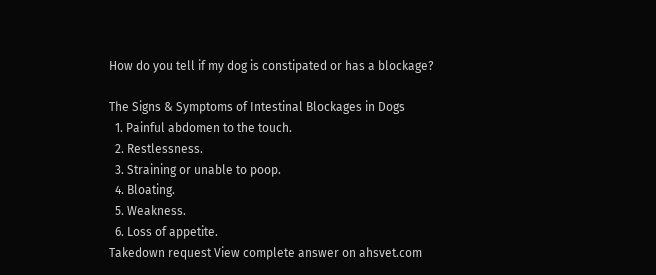How do you tell if my dog is constipated or has a blockage?

The Signs & Symptoms of Intestinal Blockages in Dogs
  1. Painful abdomen to the touch.
  2. Restlessness.
  3. Straining or unable to poop.
  4. Bloating.
  5. Weakness.
  6. Loss of appetite.
Takedown request View complete answer on ahsvet.com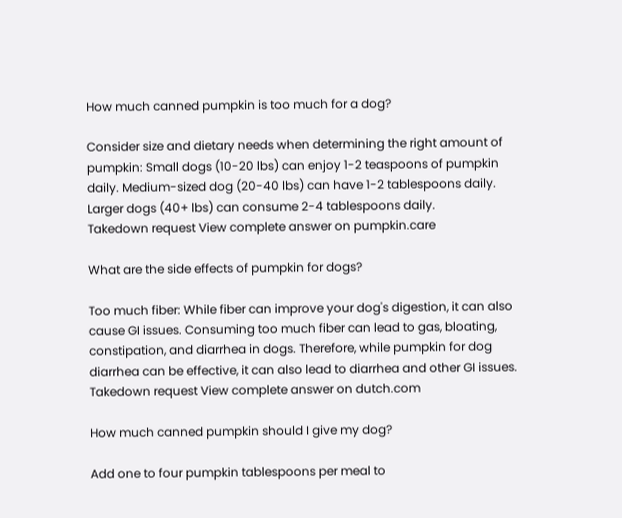How much canned pumpkin is too much for a dog?

Consider size and dietary needs when determining the right amount of pumpkin: Small dogs (10-20 lbs) can enjoy 1-2 teaspoons of pumpkin daily. Medium-sized dog (20-40 lbs) can have 1-2 tablespoons daily. Larger dogs (40+ lbs) can consume 2-4 tablespoons daily.
Takedown request View complete answer on pumpkin.care

What are the side effects of pumpkin for dogs?

Too much fiber: While fiber can improve your dog's digestion, it can also cause GI issues. Consuming too much fiber can lead to gas, bloating, constipation, and diarrhea in dogs. Therefore, while pumpkin for dog diarrhea can be effective, it can also lead to diarrhea and other GI issues.
Takedown request View complete answer on dutch.com

How much canned pumpkin should I give my dog?

Add one to four pumpkin tablespoons per meal to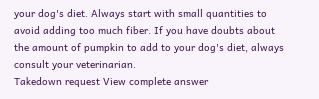your dog's diet. Always start with small quantities to avoid adding too much fiber. If you have doubts about the amount of pumpkin to add to your dog's diet, always consult your veterinarian.
Takedown request View complete answer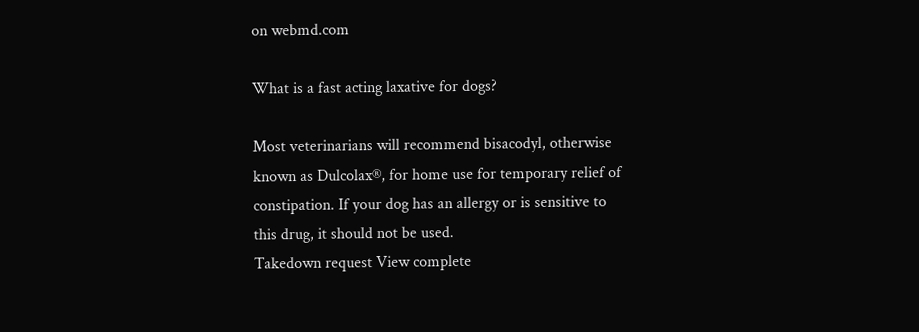on webmd.com

What is a fast acting laxative for dogs?

Most veterinarians will recommend bisacodyl, otherwise known as Dulcolax®, for home use for temporary relief of constipation. If your dog has an allergy or is sensitive to this drug, it should not be used.
Takedown request View complete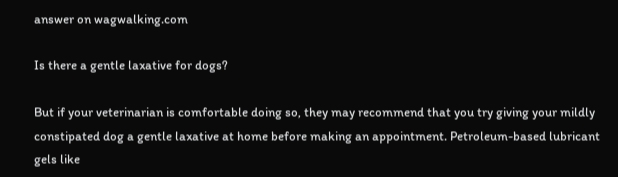answer on wagwalking.com

Is there a gentle laxative for dogs?

But if your veterinarian is comfortable doing so, they may recommend that you try giving your mildly constipated dog a gentle laxative at home before making an appointment. Petroleum-based lubricant gels like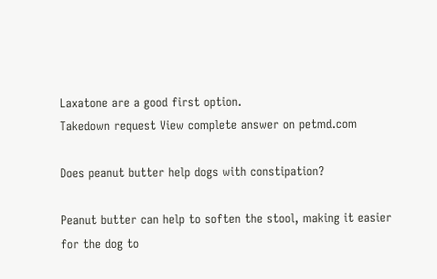Laxatone are a good first option.
Takedown request View complete answer on petmd.com

Does peanut butter help dogs with constipation?

Peanut butter can help to soften the stool, making it easier for the dog to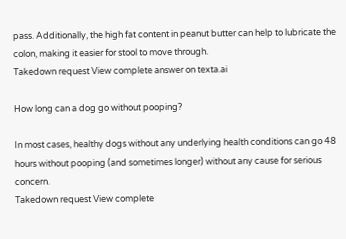pass. Additionally, the high fat content in peanut butter can help to lubricate the colon, making it easier for stool to move through.
Takedown request View complete answer on texta.ai

How long can a dog go without pooping?

In most cases, healthy dogs without any underlying health conditions can go 48 hours without pooping (and sometimes longer) without any cause for serious concern.
Takedown request View complete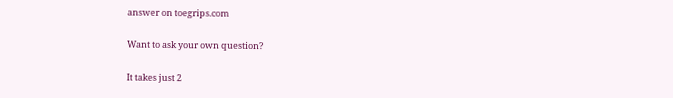answer on toegrips.com

Want to ask your own question?

It takes just 2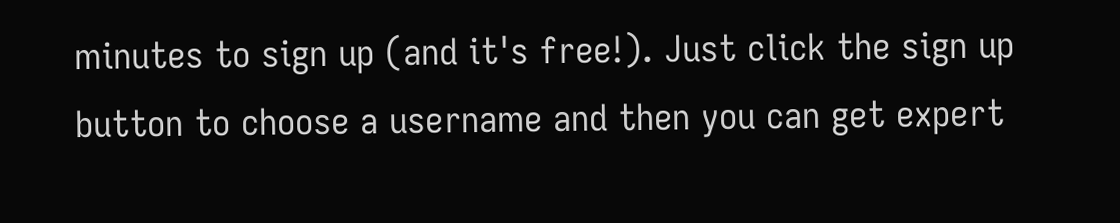minutes to sign up (and it's free!). Just click the sign up button to choose a username and then you can get expert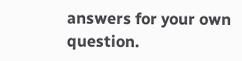answers for your own question.